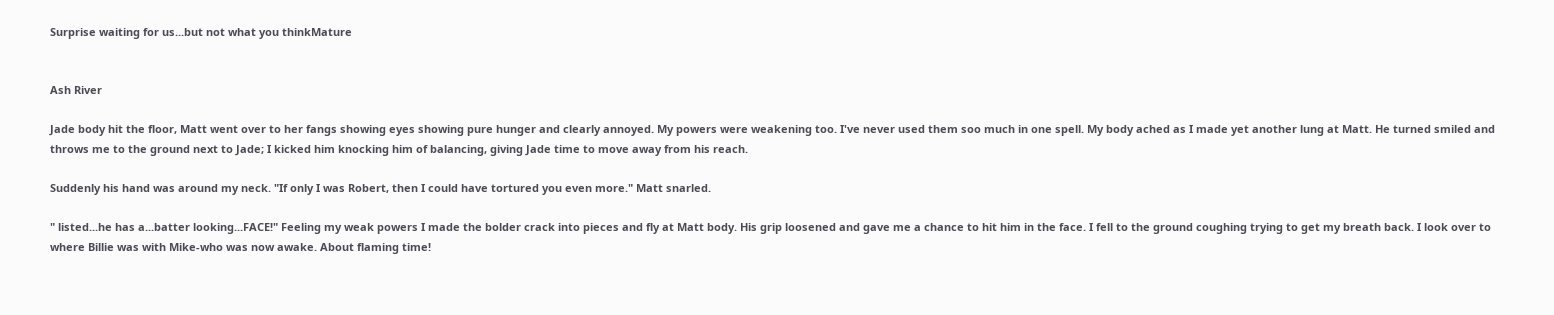Surprise waiting for us...but not what you thinkMature


Ash River

Jade body hit the floor, Matt went over to her fangs showing eyes showing pure hunger and clearly annoyed. My powers were weakening too. I've never used them soo much in one spell. My body ached as I made yet another lung at Matt. He turned smiled and throws me to the ground next to Jade; I kicked him knocking him of balancing, giving Jade time to move away from his reach.

Suddenly his hand was around my neck. "If only I was Robert, then I could have tortured you even more." Matt snarled.

" listed...he has a...batter looking...FACE!" Feeling my weak powers I made the bolder crack into pieces and fly at Matt body. His grip loosened and gave me a chance to hit him in the face. I fell to the ground coughing trying to get my breath back. I look over to where Billie was with Mike-who was now awake. About flaming time!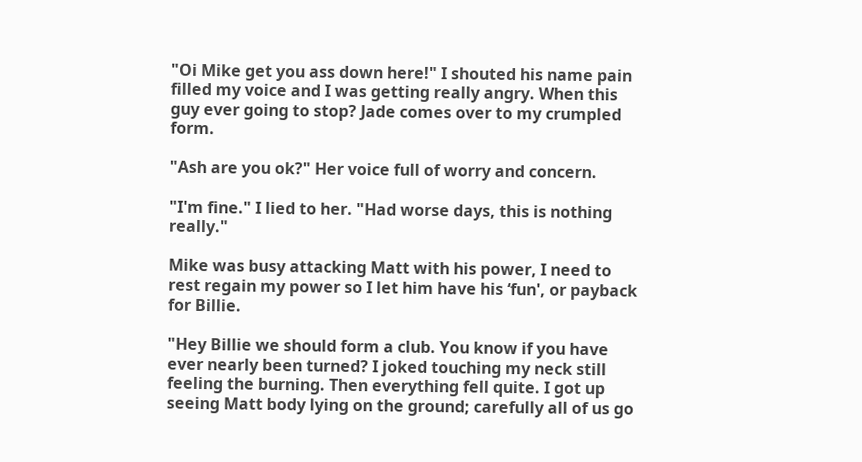"Oi Mike get you ass down here!" I shouted his name pain filled my voice and I was getting really angry. When this guy ever going to stop? Jade comes over to my crumpled form.

"Ash are you ok?" Her voice full of worry and concern.

"I'm fine." I lied to her. "Had worse days, this is nothing really."

Mike was busy attacking Matt with his power, I need to rest regain my power so I let him have his ‘fun', or payback for Billie.

"Hey Billie we should form a club. You know if you have ever nearly been turned? I joked touching my neck still feeling the burning. Then everything fell quite. I got up seeing Matt body lying on the ground; carefully all of us go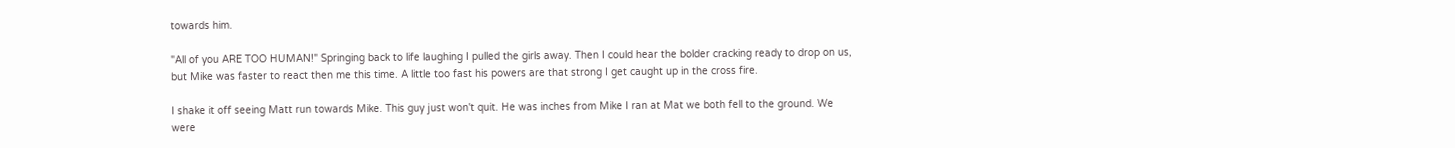towards him.

"All of you ARE TOO HUMAN!" Springing back to life laughing I pulled the girls away. Then I could hear the bolder cracking ready to drop on us, but Mike was faster to react then me this time. A little too fast his powers are that strong I get caught up in the cross fire.

I shake it off seeing Matt run towards Mike. This guy just won't quit. He was inches from Mike I ran at Mat we both fell to the ground. We were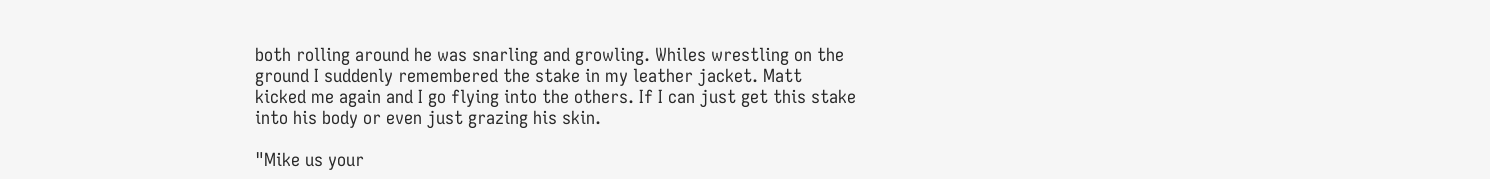both rolling around he was snarling and growling. Whiles wrestling on the ground I suddenly remembered the stake in my leather jacket. Matt kicked me again and I go flying into the others. If I can just get this stake into his body or even just grazing his skin.

"Mike us your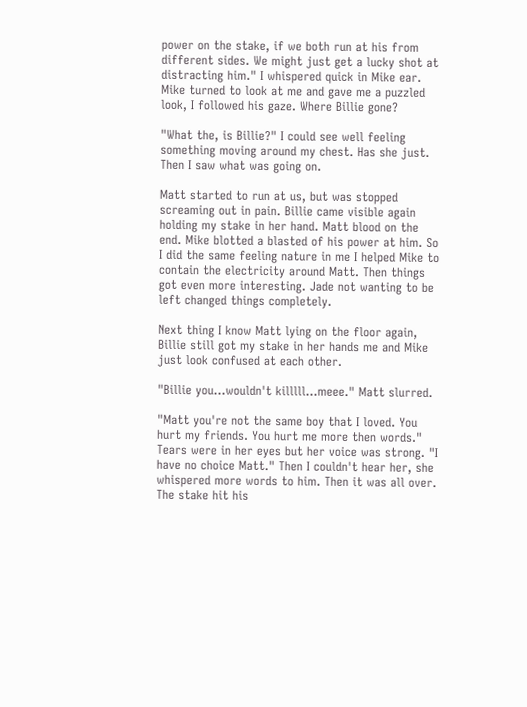power on the stake, if we both run at his from different sides. We might just get a lucky shot at distracting him." I whispered quick in Mike ear. Mike turned to look at me and gave me a puzzled look, I followed his gaze. Where Billie gone?

"What the, is Billie?" I could see well feeling something moving around my chest. Has she just. Then I saw what was going on.

Matt started to run at us, but was stopped screaming out in pain. Billie came visible again holding my stake in her hand. Matt blood on the end. Mike blotted a blasted of his power at him. So I did the same feeling nature in me I helped Mike to contain the electricity around Matt. Then things got even more interesting. Jade not wanting to be left changed things completely.

Next thing I know Matt lying on the floor again, Billie still got my stake in her hands me and Mike just look confused at each other.

"Billie you...wouldn't killlll...meee." Matt slurred.

"Matt you're not the same boy that I loved. You hurt my friends. You hurt me more then words." Tears were in her eyes but her voice was strong. "I have no choice Matt." Then I couldn't hear her, she whispered more words to him. Then it was all over. The stake hit his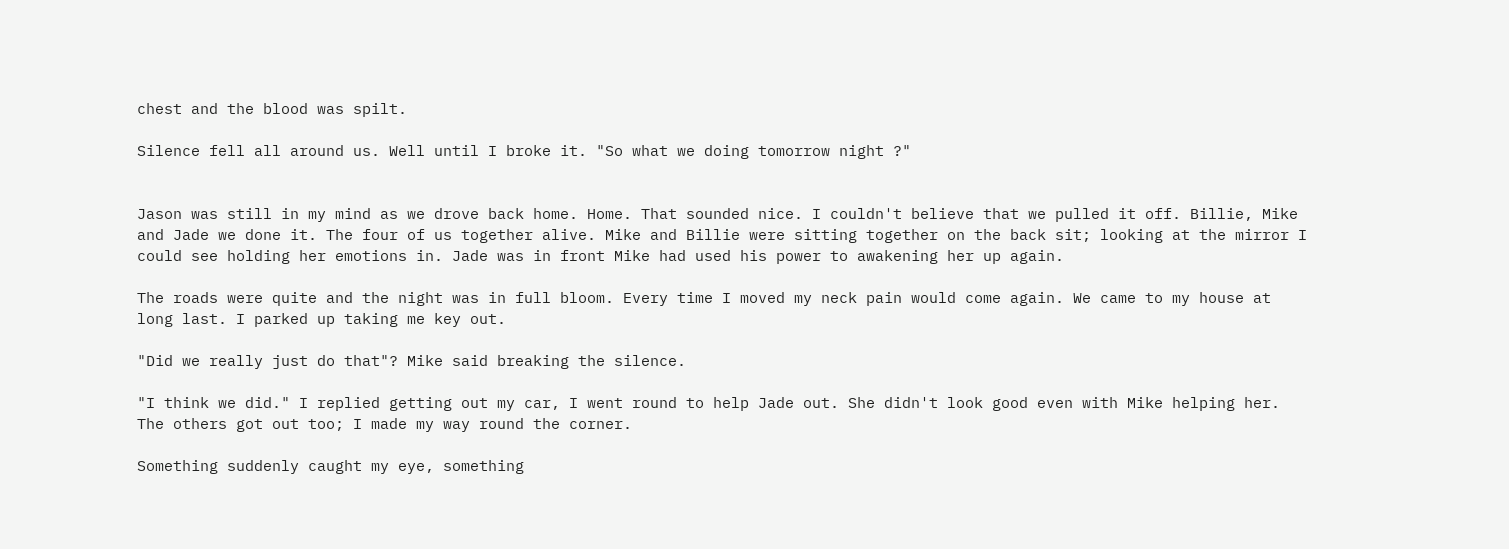chest and the blood was spilt.

Silence fell all around us. Well until I broke it. "So what we doing tomorrow night ?"


Jason was still in my mind as we drove back home. Home. That sounded nice. I couldn't believe that we pulled it off. Billie, Mike and Jade we done it. The four of us together alive. Mike and Billie were sitting together on the back sit; looking at the mirror I could see holding her emotions in. Jade was in front Mike had used his power to awakening her up again.

The roads were quite and the night was in full bloom. Every time I moved my neck pain would come again. We came to my house at long last. I parked up taking me key out.

"Did we really just do that"? Mike said breaking the silence.

"I think we did." I replied getting out my car, I went round to help Jade out. She didn't look good even with Mike helping her. The others got out too; I made my way round the corner.

Something suddenly caught my eye, something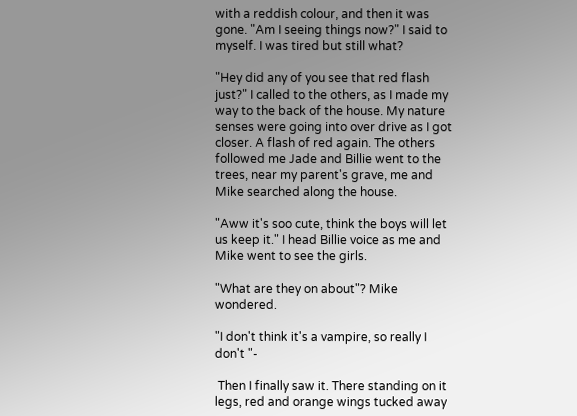with a reddish colour, and then it was gone. "Am I seeing things now?" I said to myself. I was tired but still what?

"Hey did any of you see that red flash just?" I called to the others, as I made my way to the back of the house. My nature senses were going into over drive as I got closer. A flash of red again. The others followed me Jade and Billie went to the trees, near my parent's grave, me and Mike searched along the house.

"Aww it's soo cute, think the boys will let us keep it." I head Billie voice as me and Mike went to see the girls.

"What are they on about"? Mike wondered.

"I don't think it's a vampire, so really I don't "-

 Then I finally saw it. There standing on it legs, red and orange wings tucked away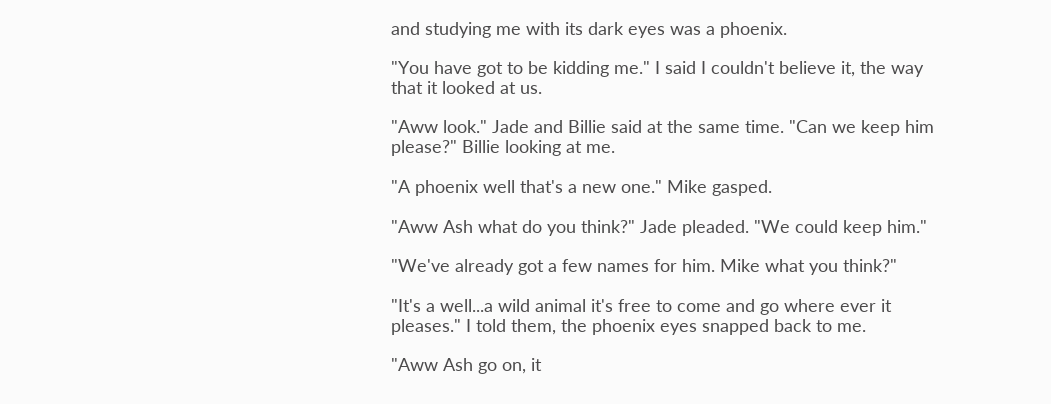and studying me with its dark eyes was a phoenix.

"You have got to be kidding me." I said I couldn't believe it, the way that it looked at us.

"Aww look." Jade and Billie said at the same time. "Can we keep him please?" Billie looking at me.

"A phoenix well that's a new one." Mike gasped.

"Aww Ash what do you think?" Jade pleaded. "We could keep him."

"We've already got a few names for him. Mike what you think?"

"It's a well...a wild animal it's free to come and go where ever it pleases." I told them, the phoenix eyes snapped back to me.

"Aww Ash go on, it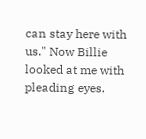can stay here with us." Now Billie looked at me with pleading eyes.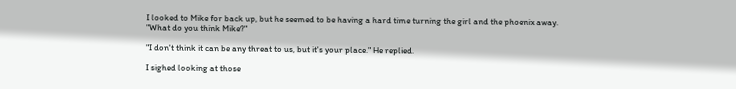I looked to Mike for back up, but he seemed to be having a hard time turning the girl and the phoenix away. "What do you think Mike?"

"I don't think it can be any threat to us, but it's your place." He replied.

I sighed looking at those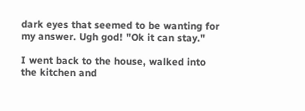dark eyes that seemed to be wanting for my answer. Ugh god! "Ok it can stay."

I went back to the house, walked into the kitchen and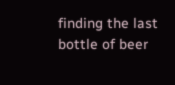finding the last bottle of beer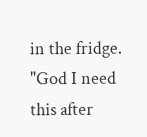in the fridge. "God I need this after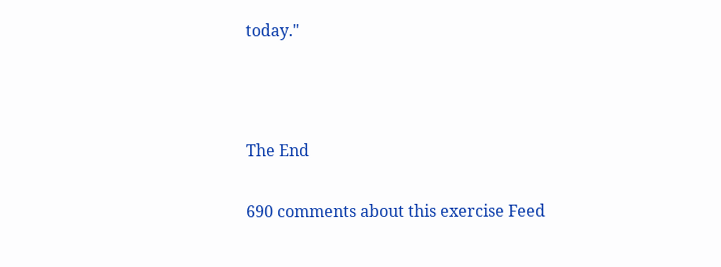today."



The End

690 comments about this exercise Feed